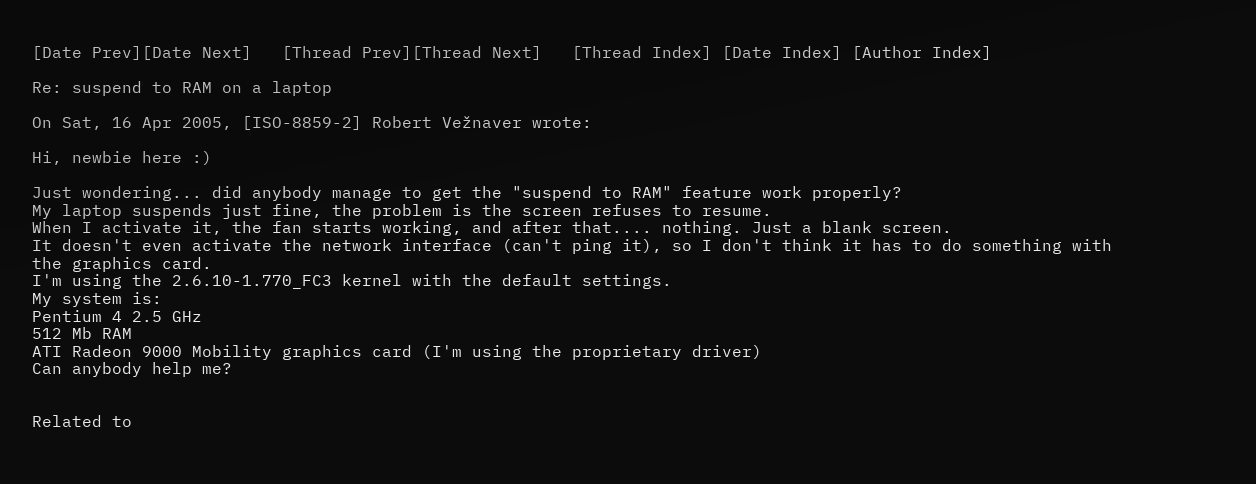[Date Prev][Date Next]   [Thread Prev][Thread Next]   [Thread Index] [Date Index] [Author Index]

Re: suspend to RAM on a laptop

On Sat, 16 Apr 2005, [ISO-8859-2] Robert Vežnaver wrote:

Hi, newbie here :)

Just wondering... did anybody manage to get the "suspend to RAM" feature work properly?
My laptop suspends just fine, the problem is the screen refuses to resume.
When I activate it, the fan starts working, and after that.... nothing. Just a blank screen.
It doesn't even activate the network interface (can't ping it), so I don't think it has to do something with the graphics card.
I'm using the 2.6.10-1.770_FC3 kernel with the default settings.
My system is:
Pentium 4 2.5 GHz
512 Mb RAM
ATI Radeon 9000 Mobility graphics card (I'm using the proprietary driver)
Can anybody help me?


Related to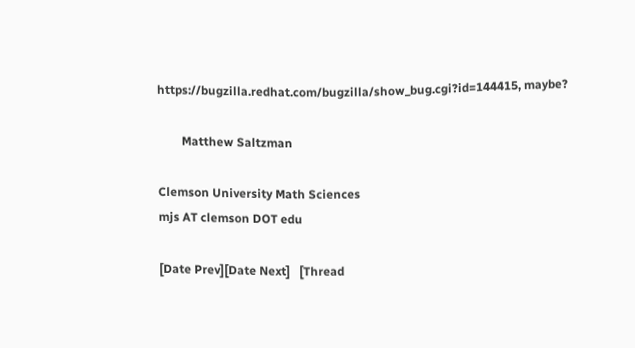https://bugzilla.redhat.com/bugzilla/show_bug.cgi?id=144415, maybe?

        Matthew Saltzman

Clemson University Math Sciences
mjs AT clemson DOT edu

[Date Prev][Date Next]   [Thread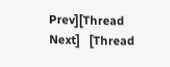Prev][Thread Next]   [Thread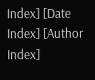Index] [Date Index] [Author Index]